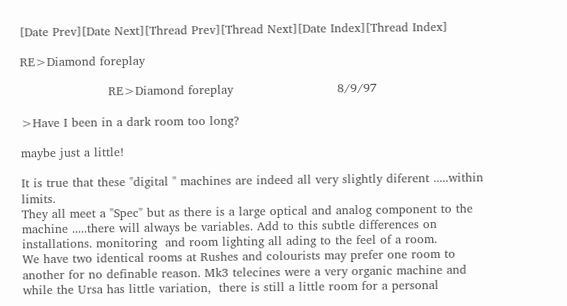[Date Prev][Date Next][Thread Prev][Thread Next][Date Index][Thread Index]

RE>Diamond foreplay

                      RE>Diamond foreplay                          8/9/97

>Have I been in a dark room too long?

maybe just a little!

It is true that these "digital " machines are indeed all very slightly diferent .....within limits.
They all meet a "Spec" but as there is a large optical and analog component to the machine .....there will always be variables. Add to this subtle differences on installations. monitoring  and room lighting all ading to the feel of a room.
We have two identical rooms at Rushes and colourists may prefer one room to another for no definable reason. Mk3 telecines were a very organic machine and while the Ursa has little variation,  there is still a little room for a personal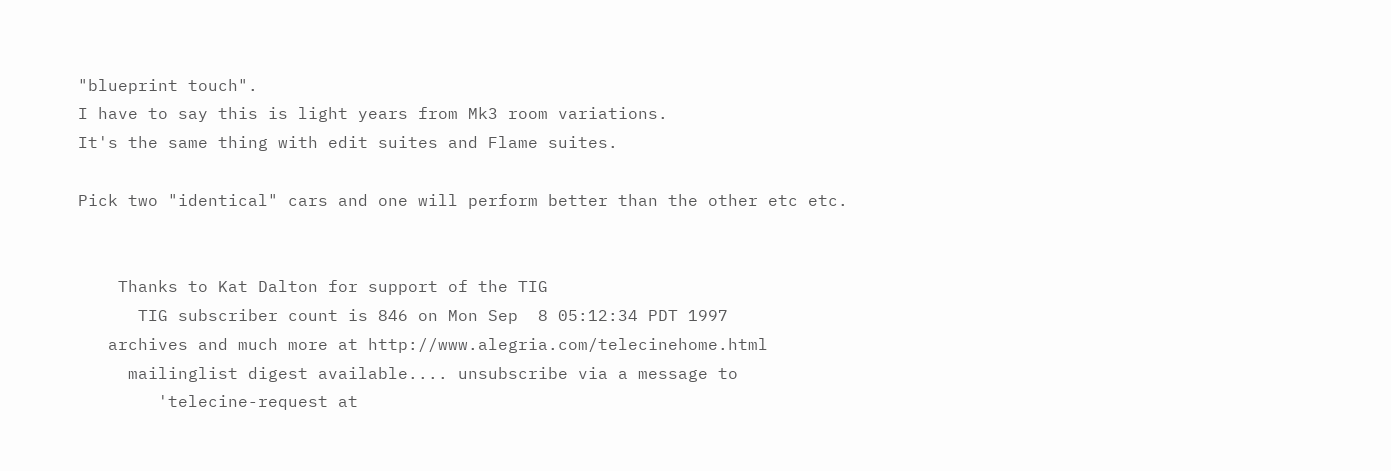"blueprint touch".
I have to say this is light years from Mk3 room variations.
It's the same thing with edit suites and Flame suites.

Pick two "identical" cars and one will perform better than the other etc etc.


    Thanks to Kat Dalton for support of the TIG
      TIG subscriber count is 846 on Mon Sep  8 05:12:34 PDT 1997
   archives and much more at http://www.alegria.com/telecinehome.html
     mailinglist digest available.... unsubscribe via a message to
        'telecine-request at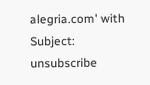alegria.com' with Subject: unsubscribe